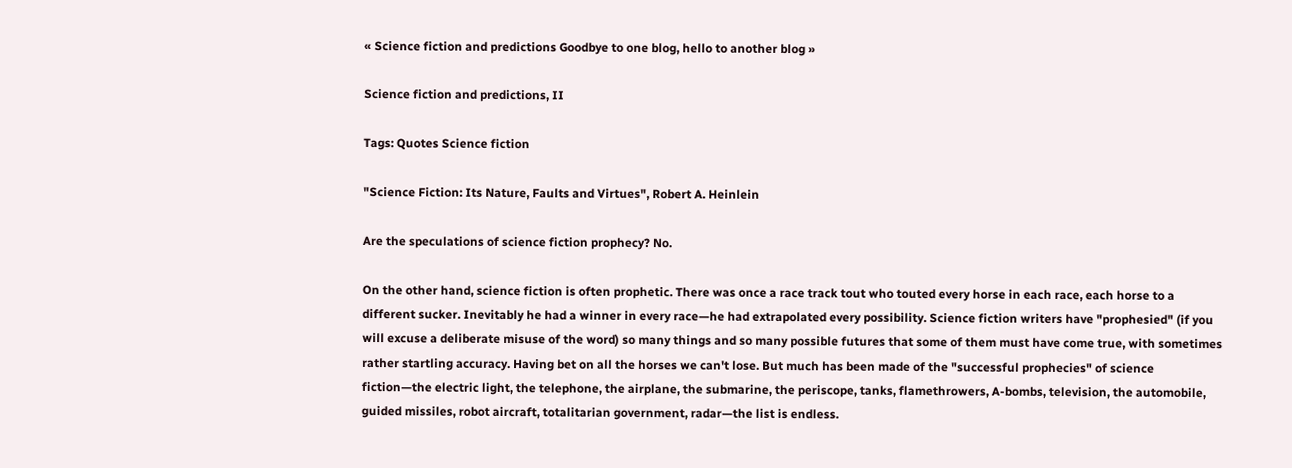« Science fiction and predictions Goodbye to one blog, hello to another blog »

Science fiction and predictions, II

Tags: Quotes Science fiction

"Science Fiction: Its Nature, Faults and Virtues", Robert A. Heinlein

Are the speculations of science fiction prophecy? No.

On the other hand, science fiction is often prophetic. There was once a race track tout who touted every horse in each race, each horse to a different sucker. Inevitably he had a winner in every race—he had extrapolated every possibility. Science fiction writers have "prophesied" (if you will excuse a deliberate misuse of the word) so many things and so many possible futures that some of them must have come true, with sometimes rather startling accuracy. Having bet on all the horses we can't lose. But much has been made of the "successful prophecies" of science fiction—the electric light, the telephone, the airplane, the submarine, the periscope, tanks, flamethrowers, A-bombs, television, the automobile, guided missiles, robot aircraft, totalitarian government, radar—the list is endless.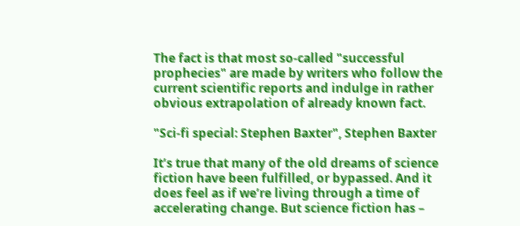The fact is that most so-called "successful prophecies" are made by writers who follow the current scientific reports and indulge in rather obvious extrapolation of already known fact.

"Sci-fi special: Stephen Baxter", Stephen Baxter

It’s true that many of the old dreams of science fiction have been fulfilled, or bypassed. And it does feel as if we’re living through a time of accelerating change. But science fiction has –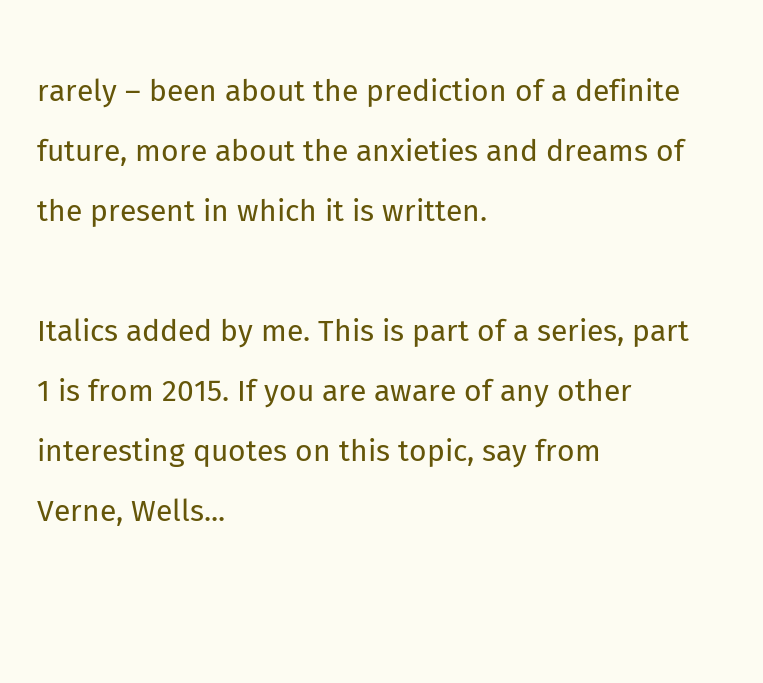rarely – been about the prediction of a definite future, more about the anxieties and dreams of the present in which it is written.

Italics added by me. This is part of a series, part 1 is from 2015. If you are aware of any other interesting quotes on this topic, say from Verne, Wells...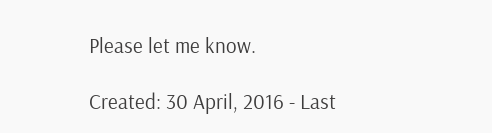Please let me know.

Created: 30 April, 2016 - Last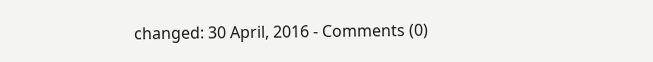changed: 30 April, 2016 - Comments (0)